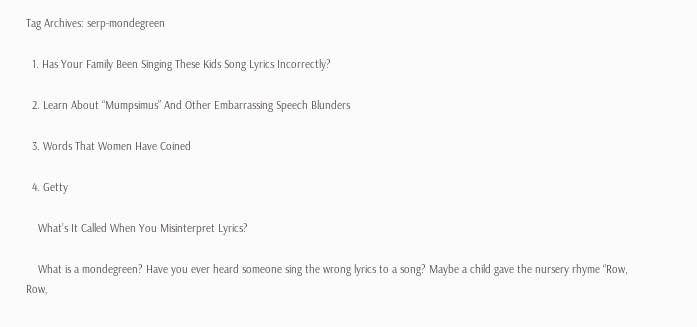Tag Archives: serp-mondegreen

  1. Has Your Family Been Singing These Kids Song Lyrics Incorrectly?

  2. Learn About “Mumpsimus” And Other Embarrassing Speech Blunders

  3. Words That Women Have Coined

  4. Getty

    What’s It Called When You Misinterpret Lyrics?

    What is a mondegreen? Have you ever heard someone sing the wrong lyrics to a song? Maybe a child gave the nursery rhyme “Row, Row,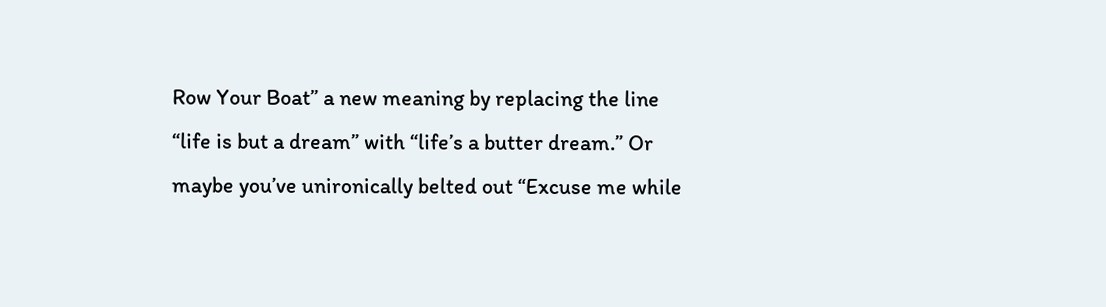Row Your Boat” a new meaning by replacing the line “life is but a dream” with “life’s a butter dream.” Or maybe you’ve unironically belted out “Excuse me while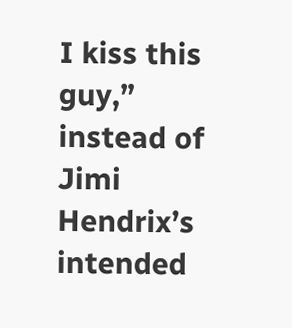I kiss this guy,” instead of Jimi Hendrix’s intended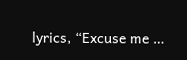lyrics, “Excuse me …